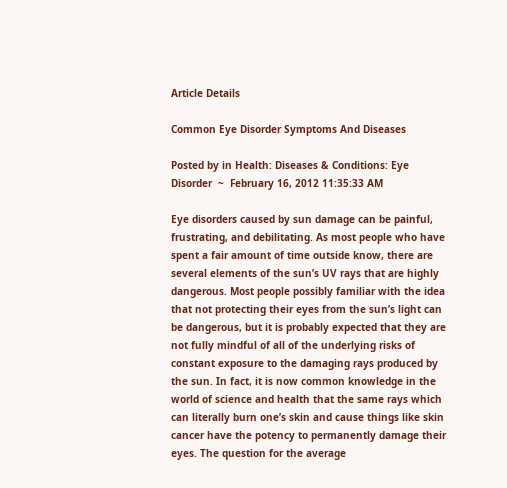Article Details

Common Eye Disorder Symptoms And Diseases

Posted by in Health: Diseases & Conditions: Eye Disorder  ~  February 16, 2012 11:35:33 AM

Eye disorders caused by sun damage can be painful, frustrating, and debilitating. As most people who have spent a fair amount of time outside know, there are several elements of the sun’s UV rays that are highly dangerous. Most people possibly familiar with the idea that not protecting their eyes from the sun’s light can be dangerous, but it is probably expected that they are not fully mindful of all of the underlying risks of constant exposure to the damaging rays produced by the sun. In fact, it is now common knowledge in the world of science and health that the same rays which can literally burn one’s skin and cause things like skin cancer have the potency to permanently damage their eyes. The question for the average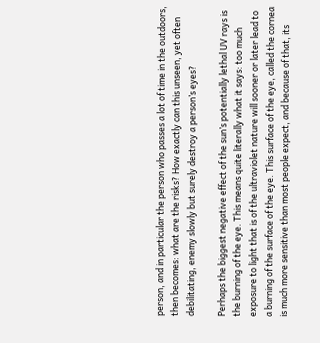person, and in particular the person who passes a lot of time in the outdoors, then becomes: what are the risks? How exactly can this unseen, yet often debilitating, enemy slowly but surely destroy a person’s eyes?

Perhaps the biggest negative effect of the sun’s potentially lethal UV rays is the burning of the eye. This means quite literally what it says: too much exposure to light that is of the ultraviolet nature will sooner or later lead to a burning of the surface of the eye. This surface of the eye, called the cornea is much more sensitive than most people expect, and because of that, its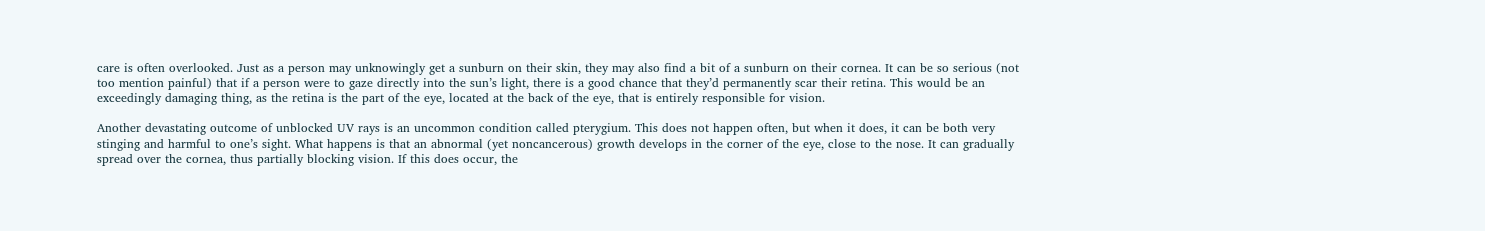care is often overlooked. Just as a person may unknowingly get a sunburn on their skin, they may also find a bit of a sunburn on their cornea. It can be so serious (not too mention painful) that if a person were to gaze directly into the sun’s light, there is a good chance that they’d permanently scar their retina. This would be an exceedingly damaging thing, as the retina is the part of the eye, located at the back of the eye, that is entirely responsible for vision.

Another devastating outcome of unblocked UV rays is an uncommon condition called pterygium. This does not happen often, but when it does, it can be both very stinging and harmful to one’s sight. What happens is that an abnormal (yet noncancerous) growth develops in the corner of the eye, close to the nose. It can gradually spread over the cornea, thus partially blocking vision. If this does occur, the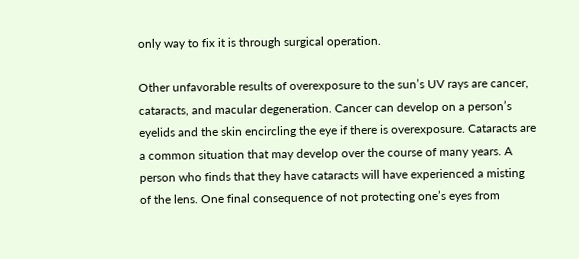only way to fix it is through surgical operation.

Other unfavorable results of overexposure to the sun’s UV rays are cancer, cataracts, and macular degeneration. Cancer can develop on a person’s eyelids and the skin encircling the eye if there is overexposure. Cataracts are a common situation that may develop over the course of many years. A person who finds that they have cataracts will have experienced a misting of the lens. One final consequence of not protecting one’s eyes from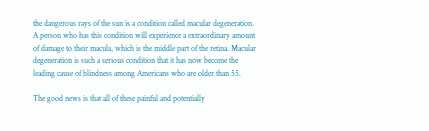the dangerous rays of the sun is a condition called macular degeneration. A person who has this condition will experience a extraordinary amount of damage to their macula, which is the middle part of the retina. Macular degeneration is such a serious condition that it has now become the leading cause of blindness among Americans who are older than 55.

The good news is that all of these painful and potentially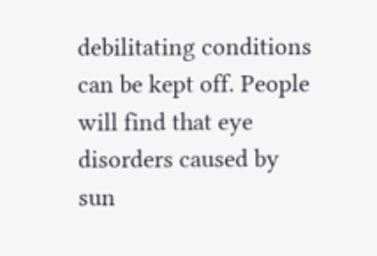debilitating conditions can be kept off. People will find that eye disorders caused by sun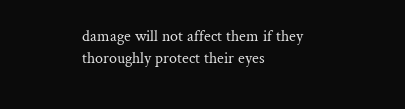damage will not affect them if they thoroughly protect their eyes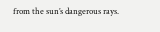from the sun’s dangerous rays.